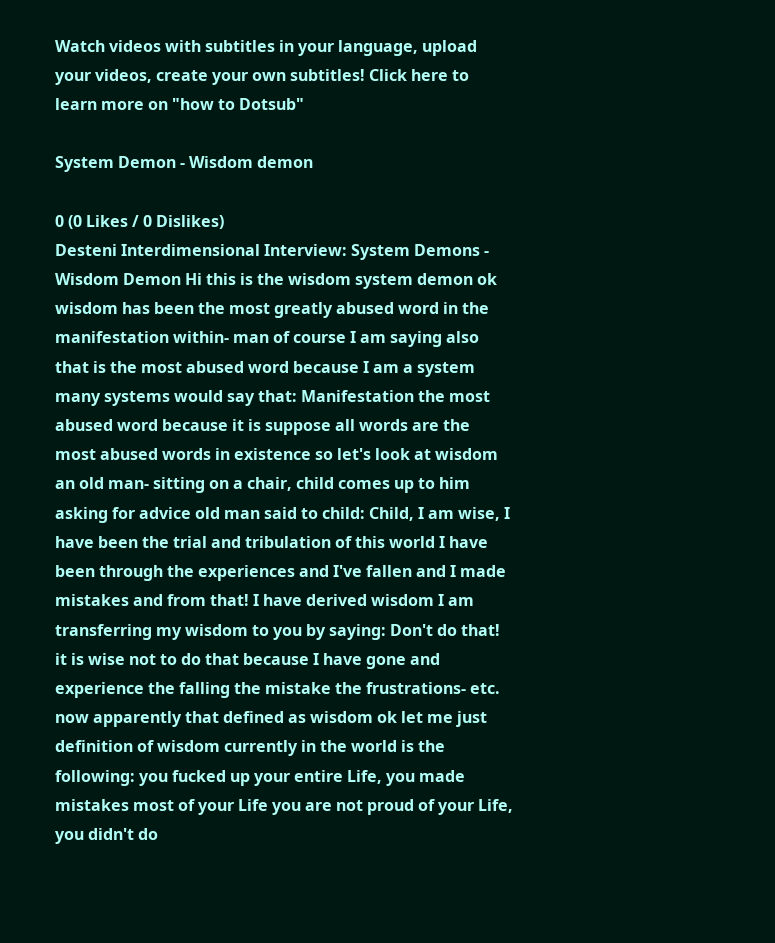Watch videos with subtitles in your language, upload your videos, create your own subtitles! Click here to learn more on "how to Dotsub"

System Demon - Wisdom demon

0 (0 Likes / 0 Dislikes)
Desteni Interdimensional Interview: System Demons - Wisdom Demon Hi this is the wisdom system demon ok wisdom has been the most greatly abused word in the manifestation within- man of course I am saying also that is the most abused word because I am a system many systems would say that: Manifestation the most abused word because it is suppose all words are the most abused words in existence so let's look at wisdom an old man- sitting on a chair, child comes up to him asking for advice old man said to child: Child, I am wise, I have been the trial and tribulation of this world I have been through the experiences and I've fallen and I made mistakes and from that! I have derived wisdom I am transferring my wisdom to you by saying: Don't do that! it is wise not to do that because I have gone and experience the falling the mistake the frustrations- etc. now apparently that defined as wisdom ok let me just definition of wisdom currently in the world is the following: you fucked up your entire Life, you made mistakes most of your Life you are not proud of your Life, you didn't do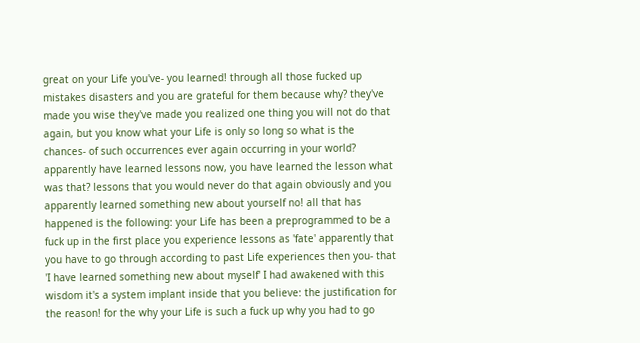great on your Life you've- you learned! through all those fucked up mistakes disasters and you are grateful for them because why? they've made you wise they've made you realized one thing you will not do that again, but you know what your Life is only so long so what is the chances- of such occurrences ever again occurring in your world? apparently have learned lessons now, you have learned the lesson what was that? lessons that you would never do that again obviously and you apparently learned something new about yourself no! all that has happened is the following: your Life has been a preprogrammed to be a fuck up in the first place you experience lessons as 'fate' apparently that you have to go through according to past Life experiences then you- that 'I have learned something new about myself' I had awakened with this wisdom it's a system implant inside that you believe: the justification for the reason! for the why your Life is such a fuck up why you had to go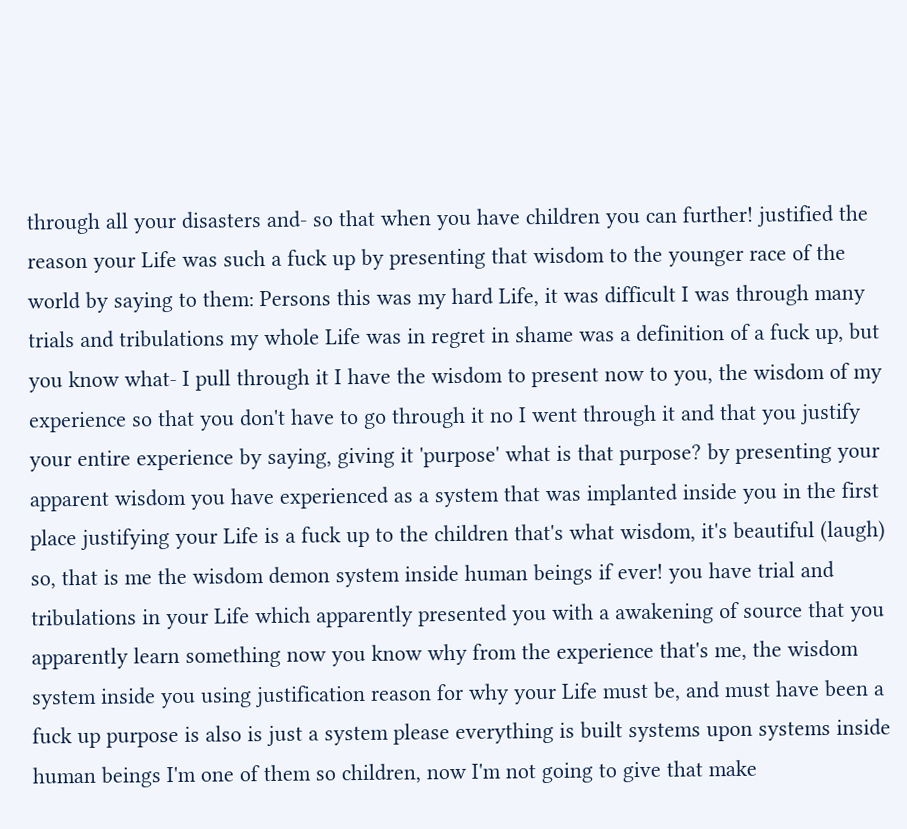through all your disasters and- so that when you have children you can further! justified the reason your Life was such a fuck up by presenting that wisdom to the younger race of the world by saying to them: Persons this was my hard Life, it was difficult I was through many trials and tribulations my whole Life was in regret in shame was a definition of a fuck up, but you know what- I pull through it I have the wisdom to present now to you, the wisdom of my experience so that you don't have to go through it no I went through it and that you justify your entire experience by saying, giving it 'purpose' what is that purpose? by presenting your apparent wisdom you have experienced as a system that was implanted inside you in the first place justifying your Life is a fuck up to the children that's what wisdom, it's beautiful (laugh) so, that is me the wisdom demon system inside human beings if ever! you have trial and tribulations in your Life which apparently presented you with a awakening of source that you apparently learn something now you know why from the experience that's me, the wisdom system inside you using justification reason for why your Life must be, and must have been a fuck up purpose is also is just a system please everything is built systems upon systems inside human beings I'm one of them so children, now I'm not going to give that make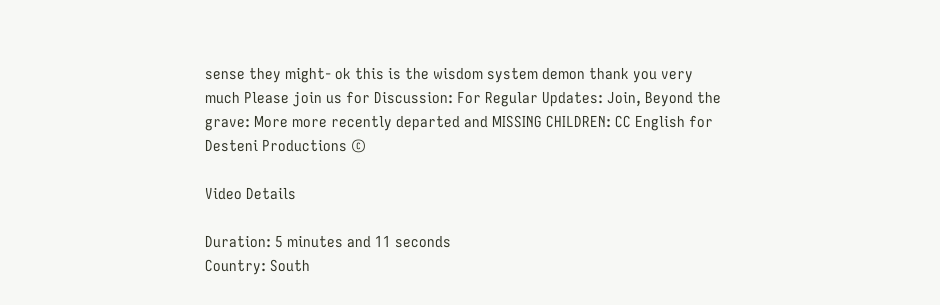sense they might- ok this is the wisdom system demon thank you very much Please join us for Discussion: For Regular Updates: Join, Beyond the grave: More more recently departed and MISSING CHILDREN: CC English for Desteni Productions ©

Video Details

Duration: 5 minutes and 11 seconds
Country: South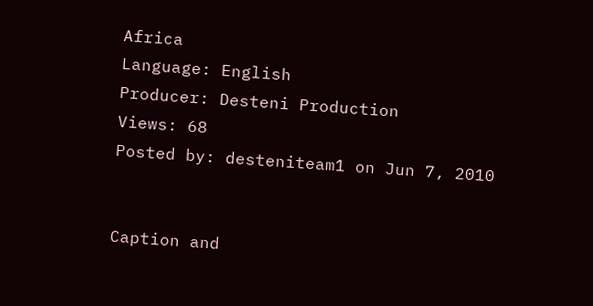Africa
Language: English
Producer: Desteni Production
Views: 68
Posted by: desteniteam1 on Jun 7, 2010


Caption and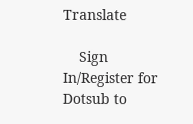Translate

    Sign In/Register for Dotsub to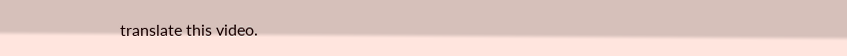translate this video.